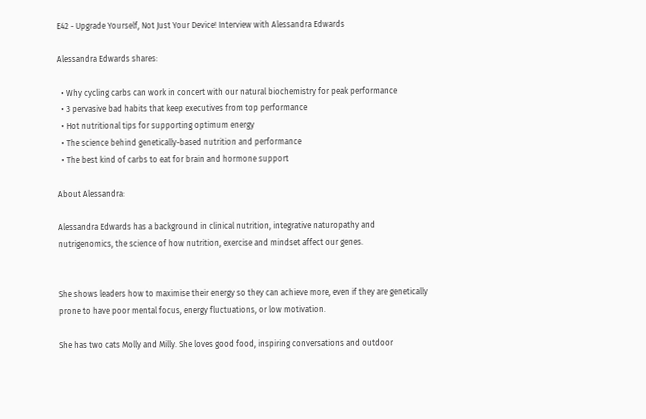E42 - Upgrade Yourself, Not Just Your Device! Interview with Alessandra Edwards

Alessandra Edwards shares:

  • Why cycling carbs can work in concert with our natural biochemistry for peak performance
  • 3 pervasive bad habits that keep executives from top performance
  • Hot nutritional tips for supporting optimum energy
  • The science behind genetically-based nutrition and performance
  • The best kind of carbs to eat for brain and hormone support

About Alessandra:

Alessandra Edwards has a background in clinical nutrition, integrative naturopathy and nutrigenomics, the science of how nutrition, exercise and mindset affect our genes.


She shows leaders how to maximise their energy so they can achieve more, even if they are genetically prone to have poor mental focus, energy fluctuations, or low motivation.

She has two cats Molly and Milly. She loves good food, inspiring conversations and outdoor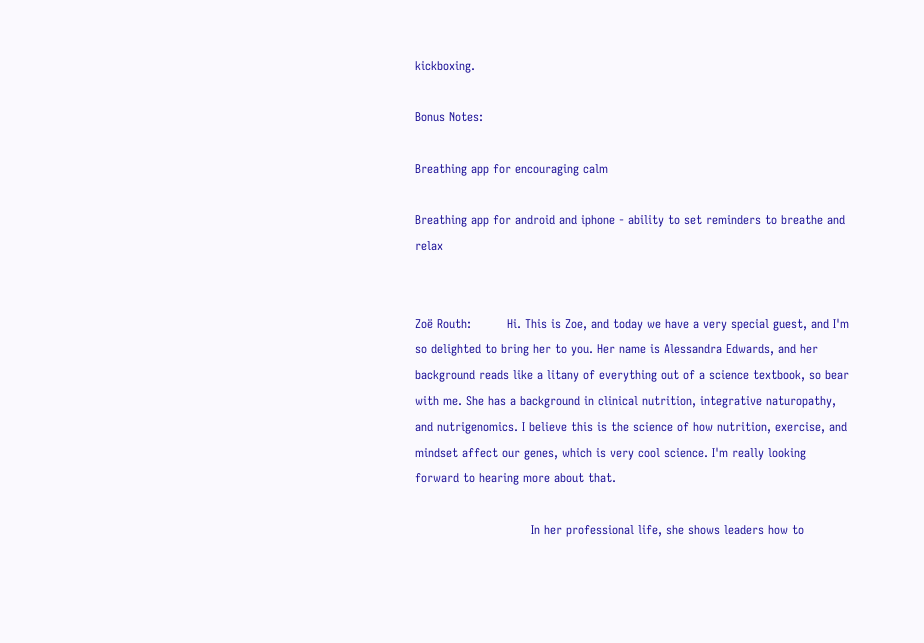kickboxing.

Bonus Notes:

Breathing app for encouraging calm

Breathing app for android and iphone - ability to set reminders to breathe and relax


Zoë Routh:         Hi. This is Zoe, and today we have a very special guest, and I'm so delighted to bring her to you. Her name is Alessandra Edwards, and her background reads like a litany of everything out of a science textbook, so bear with me. She has a background in clinical nutrition, integrative naturopathy, and nutrigenomics. I believe this is the science of how nutrition, exercise, and mindset affect our genes, which is very cool science. I'm really looking forward to hearing more about that.

                             In her professional life, she shows leaders how to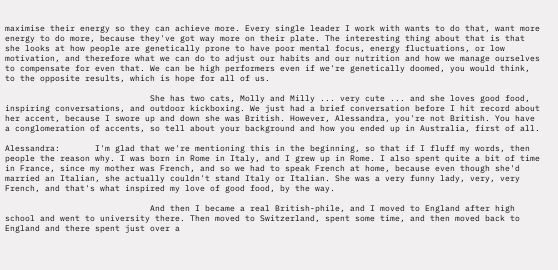maximise their energy so they can achieve more. Every single leader I work with wants to do that, want more energy to do more, because they've got way more on their plate. The interesting thing about that is that she looks at how people are genetically prone to have poor mental focus, energy fluctuations, or low motivation, and therefore what we can do to adjust our habits and our nutrition and how we manage ourselves to compensate for even that. We can be high performers even if we're genetically doomed, you would think, to the opposite results, which is hope for all of us.

                             She has two cats, Molly and Milly ... very cute ... and she loves good food, inspiring conversations, and outdoor kickboxing. We just had a brief conversation before I hit record about her accent, because I swore up and down she was British. However, Alessandra, you're not British. You have a conglomeration of accents, so tell about your background and how you ended up in Australia, first of all.

Alessandra:       I'm glad that we're mentioning this in the beginning, so that if I fluff my words, then people the reason why. I was born in Rome in Italy, and I grew up in Rome. I also spent quite a bit of time in France, since my mother was French, and so we had to speak French at home, because even though she'd married an Italian, she actually couldn't stand Italy or Italian. She was a very funny lady, very, very French, and that's what inspired my love of good food, by the way.

                             And then I became a real British-phile, and I moved to England after high school and went to university there. Then moved to Switzerland, spent some time, and then moved back to England and there spent just over a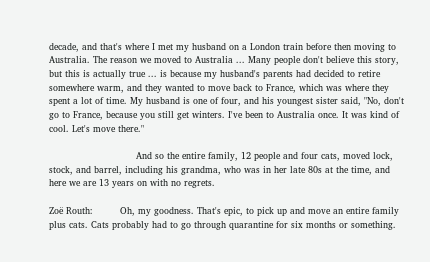decade, and that's where I met my husband on a London train before then moving to Australia. The reason we moved to Australia ... Many people don't believe this story, but this is actually true ... is because my husband's parents had decided to retire somewhere warm, and they wanted to move back to France, which was where they spent a lot of time. My husband is one of four, and his youngest sister said, "No, don't go to France, because you still get winters. I've been to Australia once. It was kind of cool. Let's move there."

                             And so the entire family, 12 people and four cats, moved lock, stock, and barrel, including his grandma, who was in her late 80s at the time, and here we are 13 years on with no regrets.

Zoë Routh:         Oh, my goodness. That's epic, to pick up and move an entire family plus cats. Cats probably had to go through quarantine for six months or something.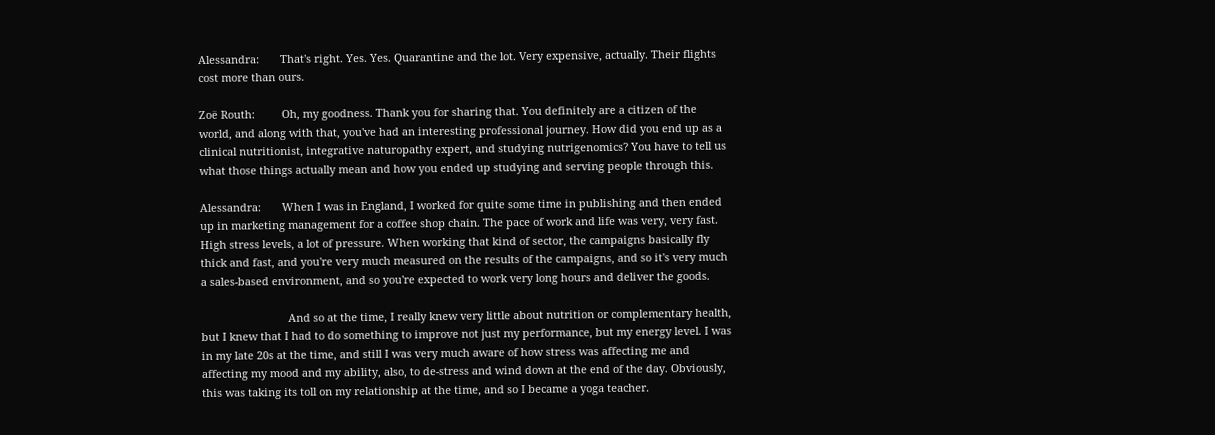Alessandra:       That's right. Yes. Yes. Quarantine and the lot. Very expensive, actually. Their flights cost more than ours.

Zoë Routh:         Oh, my goodness. Thank you for sharing that. You definitely are a citizen of the world, and along with that, you've had an interesting professional journey. How did you end up as a clinical nutritionist, integrative naturopathy expert, and studying nutrigenomics? You have to tell us what those things actually mean and how you ended up studying and serving people through this.

Alessandra:       When I was in England, I worked for quite some time in publishing and then ended up in marketing management for a coffee shop chain. The pace of work and life was very, very fast. High stress levels, a lot of pressure. When working that kind of sector, the campaigns basically fly thick and fast, and you're very much measured on the results of the campaigns, and so it's very much a sales-based environment, and so you're expected to work very long hours and deliver the goods.

                             And so at the time, I really knew very little about nutrition or complementary health, but I knew that I had to do something to improve not just my performance, but my energy level. I was in my late 20s at the time, and still I was very much aware of how stress was affecting me and affecting my mood and my ability, also, to de-stress and wind down at the end of the day. Obviously, this was taking its toll on my relationship at the time, and so I became a yoga teacher.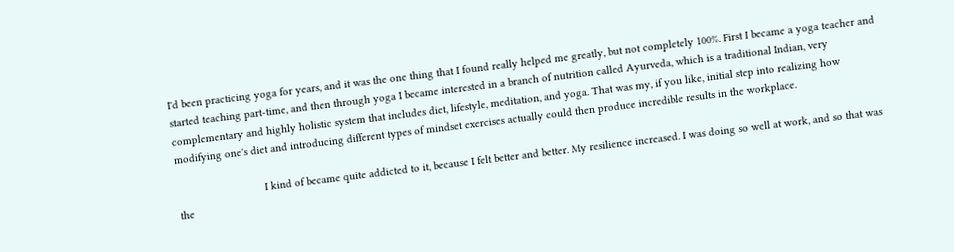I'd been practicing yoga for years, and it was the one thing that I found really helped me greatly, but not completely 100%. First I became a yoga teacher and started teaching part-time, and then through yoga I became interested in a branch of nutrition called Ayurveda, which is a traditional Indian, very complementary and highly holistic system that includes diet, lifestyle, meditation, and yoga. That was my, if you like, initial step into realizing how modifying one's diet and introducing different types of mindset exercises actually could then produce incredible results in the workplace.

                             I kind of became quite addicted to it, because I felt better and better. My resilience increased. I was doing so well at work, and so that was the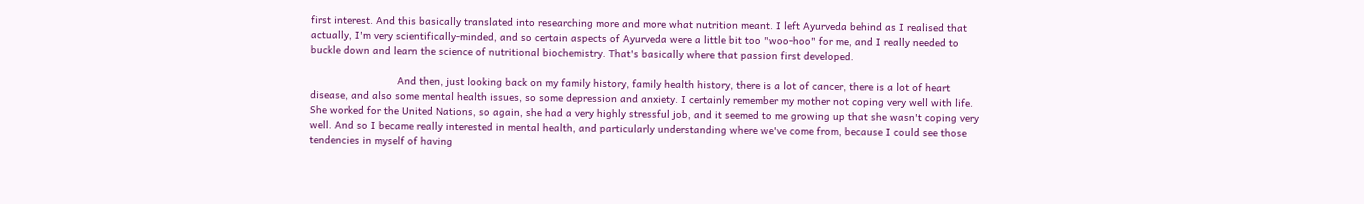first interest. And this basically translated into researching more and more what nutrition meant. I left Ayurveda behind as I realised that actually, I'm very scientifically-minded, and so certain aspects of Ayurveda were a little bit too "woo-hoo" for me, and I really needed to buckle down and learn the science of nutritional biochemistry. That's basically where that passion first developed.

                             And then, just looking back on my family history, family health history, there is a lot of cancer, there is a lot of heart disease, and also some mental health issues, so some depression and anxiety. I certainly remember my mother not coping very well with life. She worked for the United Nations, so again, she had a very highly stressful job, and it seemed to me growing up that she wasn't coping very well. And so I became really interested in mental health, and particularly understanding where we've come from, because I could see those tendencies in myself of having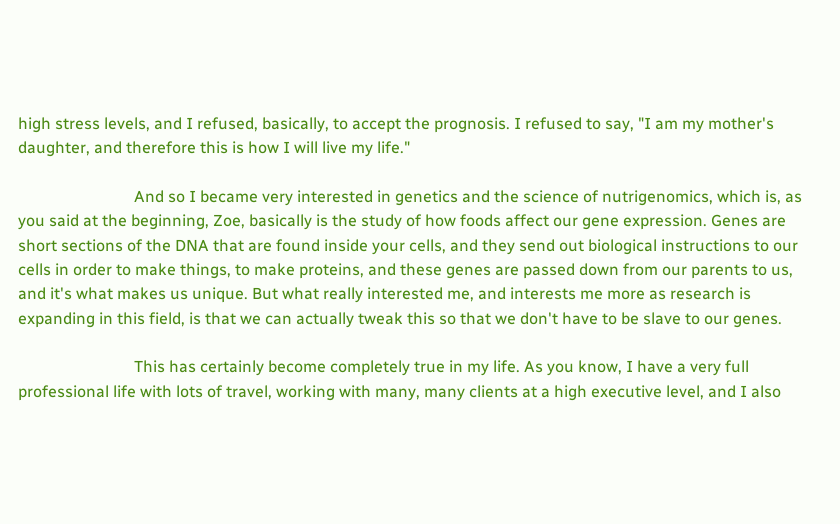high stress levels, and I refused, basically, to accept the prognosis. I refused to say, "I am my mother's daughter, and therefore this is how I will live my life."

                             And so I became very interested in genetics and the science of nutrigenomics, which is, as you said at the beginning, Zoe, basically is the study of how foods affect our gene expression. Genes are short sections of the DNA that are found inside your cells, and they send out biological instructions to our cells in order to make things, to make proteins, and these genes are passed down from our parents to us, and it's what makes us unique. But what really interested me, and interests me more as research is expanding in this field, is that we can actually tweak this so that we don't have to be slave to our genes.

                             This has certainly become completely true in my life. As you know, I have a very full professional life with lots of travel, working with many, many clients at a high executive level, and I also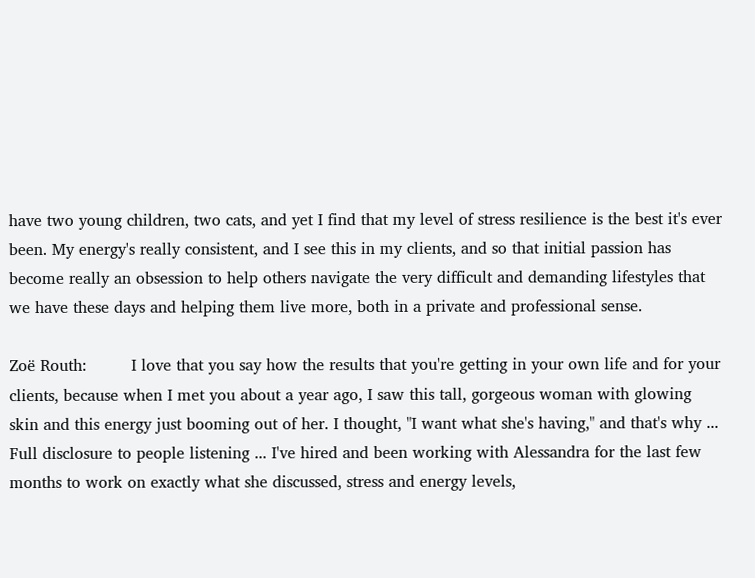have two young children, two cats, and yet I find that my level of stress resilience is the best it's ever been. My energy's really consistent, and I see this in my clients, and so that initial passion has become really an obsession to help others navigate the very difficult and demanding lifestyles that we have these days and helping them live more, both in a private and professional sense.

Zoë Routh:         I love that you say how the results that you're getting in your own life and for your clients, because when I met you about a year ago, I saw this tall, gorgeous woman with glowing skin and this energy just booming out of her. I thought, "I want what she's having," and that's why ... Full disclosure to people listening ... I've hired and been working with Alessandra for the last few months to work on exactly what she discussed, stress and energy levels,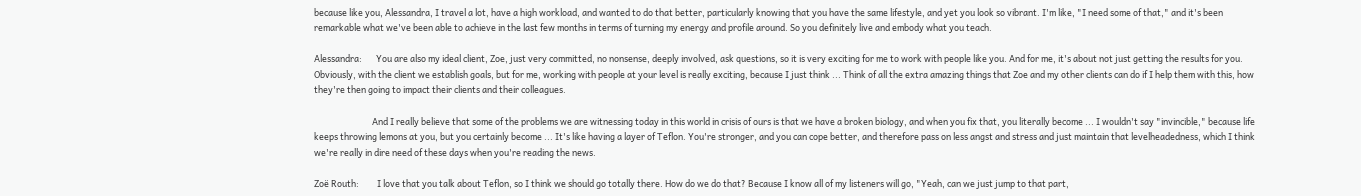because like you, Alessandra, I travel a lot, have a high workload, and wanted to do that better, particularly knowing that you have the same lifestyle, and yet you look so vibrant. I'm like, "I need some of that," and it's been remarkable what we've been able to achieve in the last few months in terms of turning my energy and profile around. So you definitely live and embody what you teach.

Alessandra:       You are also my ideal client, Zoe, just very committed, no nonsense, deeply involved, ask questions, so it is very exciting for me to work with people like you. And for me, it's about not just getting the results for you. Obviously, with the client we establish goals, but for me, working with people at your level is really exciting, because I just think ... Think of all the extra amazing things that Zoe and my other clients can do if I help them with this, how they're then going to impact their clients and their colleagues.

                             And I really believe that some of the problems we are witnessing today in this world in crisis of ours is that we have a broken biology, and when you fix that, you literally become ... I wouldn't say "invincible," because life keeps throwing lemons at you, but you certainly become ... It's like having a layer of Teflon. You're stronger, and you can cope better, and therefore pass on less angst and stress and just maintain that levelheadedness, which I think we're really in dire need of these days when you're reading the news.

Zoë Routh:         I love that you talk about Teflon, so I think we should go totally there. How do we do that? Because I know all of my listeners will go, "Yeah, can we just jump to that part,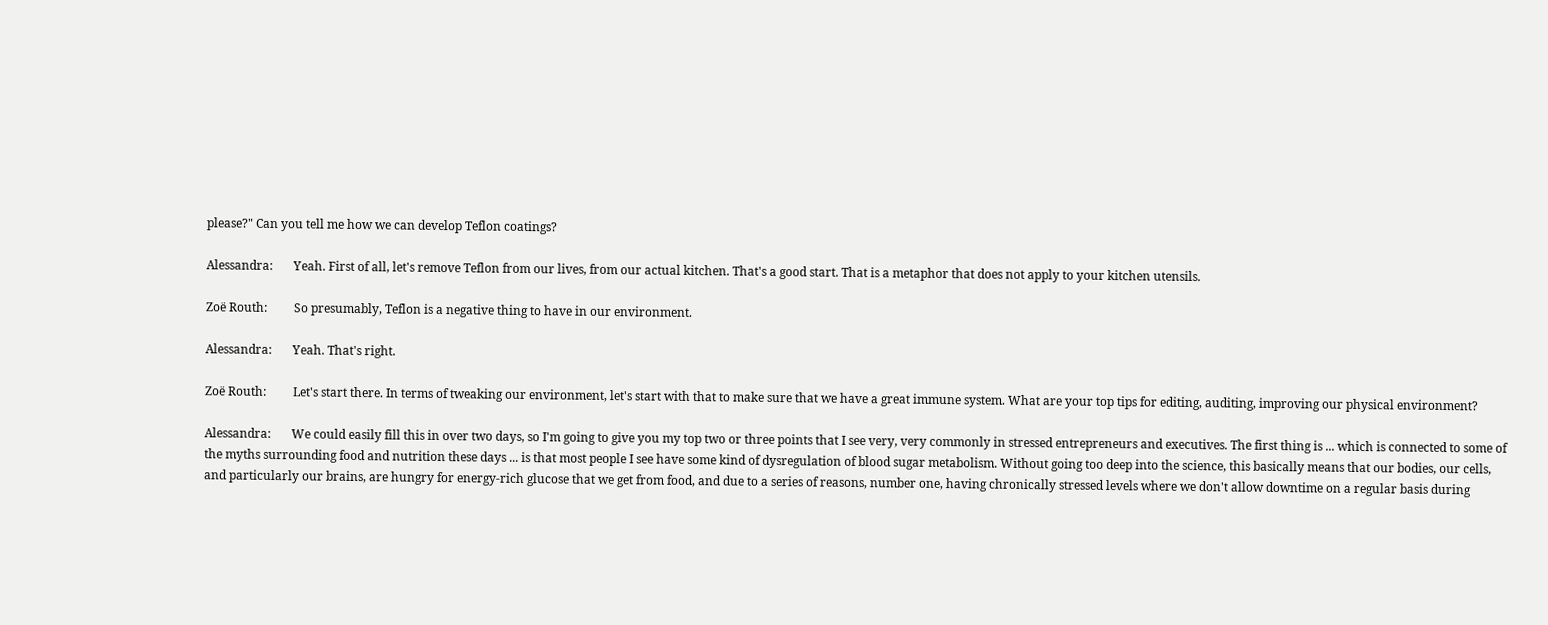please?" Can you tell me how we can develop Teflon coatings?

Alessandra:       Yeah. First of all, let's remove Teflon from our lives, from our actual kitchen. That's a good start. That is a metaphor that does not apply to your kitchen utensils.

Zoë Routh:         So presumably, Teflon is a negative thing to have in our environment.

Alessandra:       Yeah. That's right.

Zoë Routh:         Let's start there. In terms of tweaking our environment, let's start with that to make sure that we have a great immune system. What are your top tips for editing, auditing, improving our physical environment?

Alessandra:       We could easily fill this in over two days, so I'm going to give you my top two or three points that I see very, very commonly in stressed entrepreneurs and executives. The first thing is ... which is connected to some of the myths surrounding food and nutrition these days ... is that most people I see have some kind of dysregulation of blood sugar metabolism. Without going too deep into the science, this basically means that our bodies, our cells, and particularly our brains, are hungry for energy-rich glucose that we get from food, and due to a series of reasons, number one, having chronically stressed levels where we don't allow downtime on a regular basis during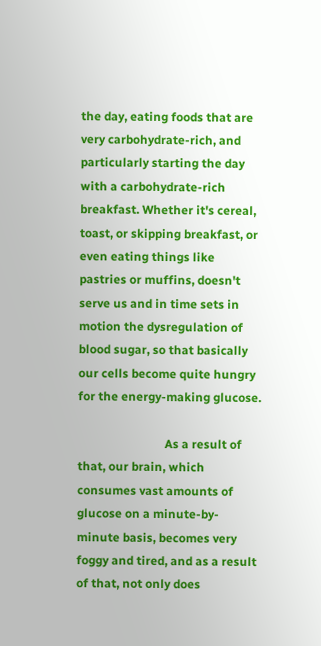the day, eating foods that are very carbohydrate-rich, and particularly starting the day with a carbohydrate-rich breakfast. Whether it's cereal, toast, or skipping breakfast, or even eating things like pastries or muffins, doesn't serve us and in time sets in motion the dysregulation of blood sugar, so that basically our cells become quite hungry for the energy-making glucose.

                             As a result of that, our brain, which consumes vast amounts of glucose on a minute-by-minute basis, becomes very foggy and tired, and as a result of that, not only does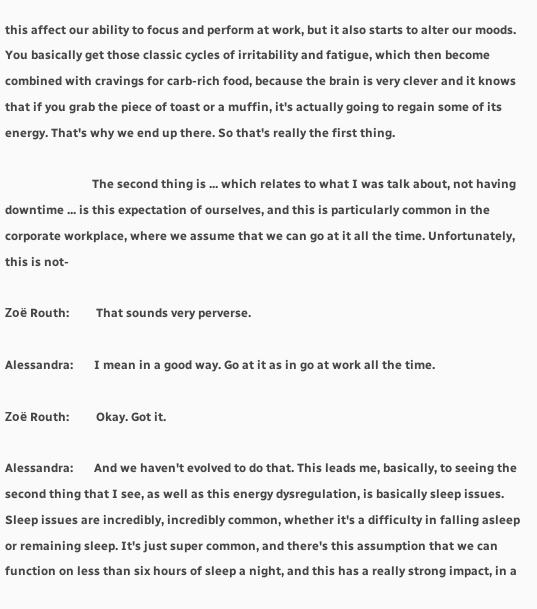this affect our ability to focus and perform at work, but it also starts to alter our moods. You basically get those classic cycles of irritability and fatigue, which then become combined with cravings for carb-rich food, because the brain is very clever and it knows that if you grab the piece of toast or a muffin, it's actually going to regain some of its energy. That's why we end up there. So that's really the first thing.

                             The second thing is ... which relates to what I was talk about, not having downtime ... is this expectation of ourselves, and this is particularly common in the corporate workplace, where we assume that we can go at it all the time. Unfortunately, this is not-

Zoë Routh:         That sounds very perverse.

Alessandra:       I mean in a good way. Go at it as in go at work all the time.

Zoë Routh:         Okay. Got it.

Alessandra:       And we haven't evolved to do that. This leads me, basically, to seeing the second thing that I see, as well as this energy dysregulation, is basically sleep issues. Sleep issues are incredibly, incredibly common, whether it's a difficulty in falling asleep or remaining sleep. It's just super common, and there's this assumption that we can function on less than six hours of sleep a night, and this has a really strong impact, in a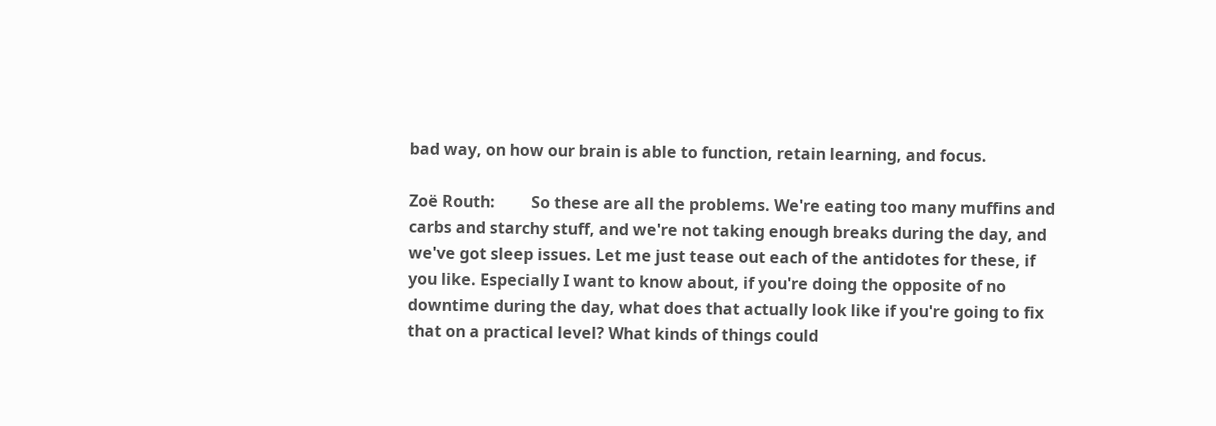bad way, on how our brain is able to function, retain learning, and focus.

Zoë Routh:         So these are all the problems. We're eating too many muffins and carbs and starchy stuff, and we're not taking enough breaks during the day, and we've got sleep issues. Let me just tease out each of the antidotes for these, if you like. Especially I want to know about, if you're doing the opposite of no downtime during the day, what does that actually look like if you're going to fix that on a practical level? What kinds of things could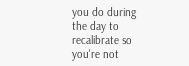you do during the day to recalibrate so you're not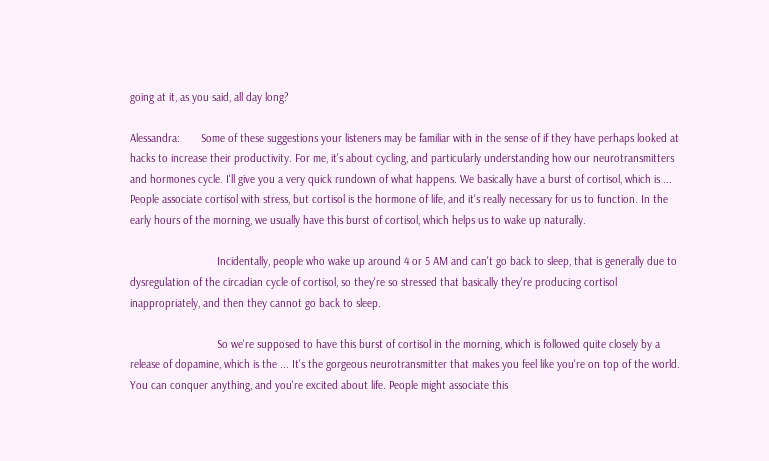going at it, as you said, all day long?

Alessandra:       Some of these suggestions your listeners may be familiar with in the sense of if they have perhaps looked at hacks to increase their productivity. For me, it's about cycling, and particularly understanding how our neurotransmitters and hormones cycle. I'll give you a very quick rundown of what happens. We basically have a burst of cortisol, which is ... People associate cortisol with stress, but cortisol is the hormone of life, and it's really necessary for us to function. In the early hours of the morning, we usually have this burst of cortisol, which helps us to wake up naturally.

                             Incidentally, people who wake up around 4 or 5 AM and can't go back to sleep, that is generally due to dysregulation of the circadian cycle of cortisol, so they're so stressed that basically they're producing cortisol inappropriately, and then they cannot go back to sleep.

                             So we're supposed to have this burst of cortisol in the morning, which is followed quite closely by a release of dopamine, which is the ... It's the gorgeous neurotransmitter that makes you feel like you're on top of the world. You can conquer anything, and you're excited about life. People might associate this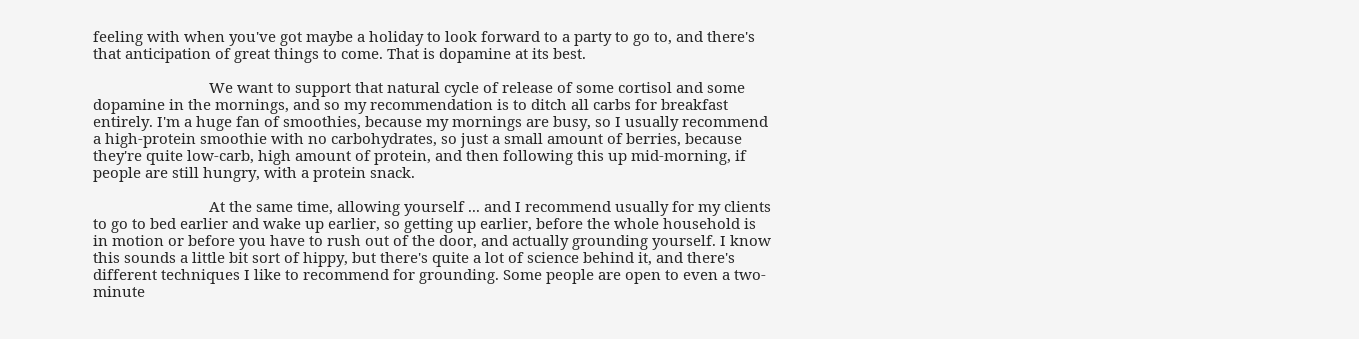feeling with when you've got maybe a holiday to look forward to a party to go to, and there's that anticipation of great things to come. That is dopamine at its best.

                             We want to support that natural cycle of release of some cortisol and some dopamine in the mornings, and so my recommendation is to ditch all carbs for breakfast entirely. I'm a huge fan of smoothies, because my mornings are busy, so I usually recommend a high-protein smoothie with no carbohydrates, so just a small amount of berries, because they're quite low-carb, high amount of protein, and then following this up mid-morning, if people are still hungry, with a protein snack.

                             At the same time, allowing yourself ... and I recommend usually for my clients to go to bed earlier and wake up earlier, so getting up earlier, before the whole household is in motion or before you have to rush out of the door, and actually grounding yourself. I know this sounds a little bit sort of hippy, but there's quite a lot of science behind it, and there's different techniques I like to recommend for grounding. Some people are open to even a two-minute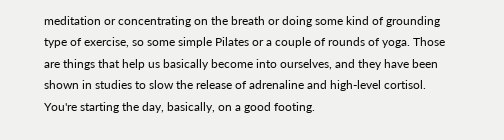meditation or concentrating on the breath or doing some kind of grounding type of exercise, so some simple Pilates or a couple of rounds of yoga. Those are things that help us basically become into ourselves, and they have been shown in studies to slow the release of adrenaline and high-level cortisol. You're starting the day, basically, on a good footing.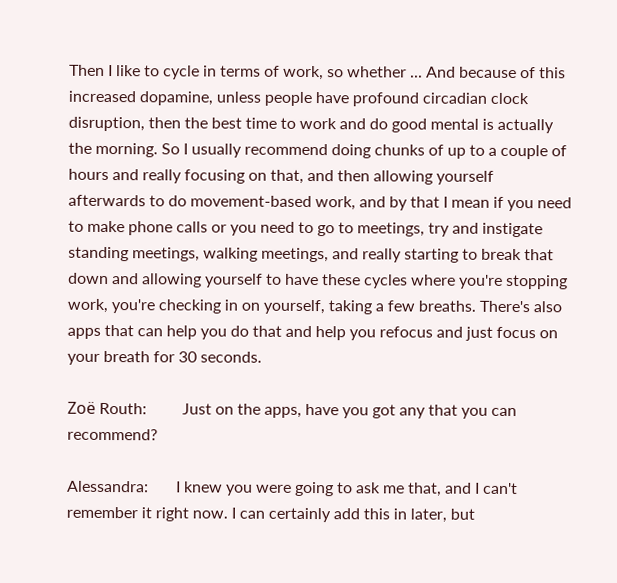Then I like to cycle in terms of work, so whether ... And because of this increased dopamine, unless people have profound circadian clock disruption, then the best time to work and do good mental is actually the morning. So I usually recommend doing chunks of up to a couple of hours and really focusing on that, and then allowing yourself afterwards to do movement-based work, and by that I mean if you need to make phone calls or you need to go to meetings, try and instigate standing meetings, walking meetings, and really starting to break that down and allowing yourself to have these cycles where you're stopping work, you're checking in on yourself, taking a few breaths. There's also apps that can help you do that and help you refocus and just focus on your breath for 30 seconds.

Zoë Routh:         Just on the apps, have you got any that you can recommend?

Alessandra:       I knew you were going to ask me that, and I can't remember it right now. I can certainly add this in later, but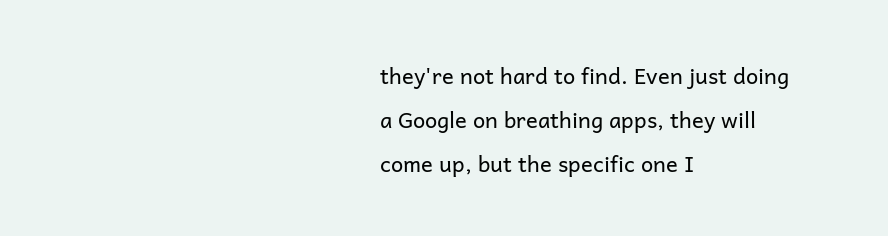they're not hard to find. Even just doing a Google on breathing apps, they will come up, but the specific one I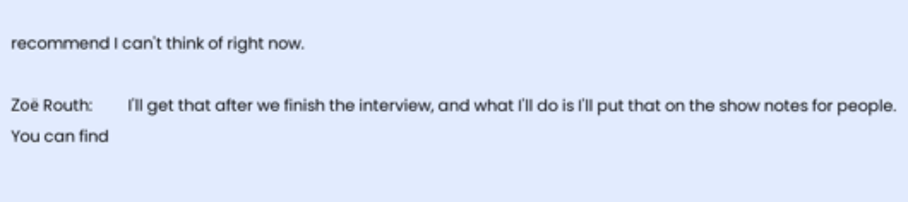recommend I can't think of right now.

Zoë Routh:         I'll get that after we finish the interview, and what I'll do is I'll put that on the show notes for people. You can find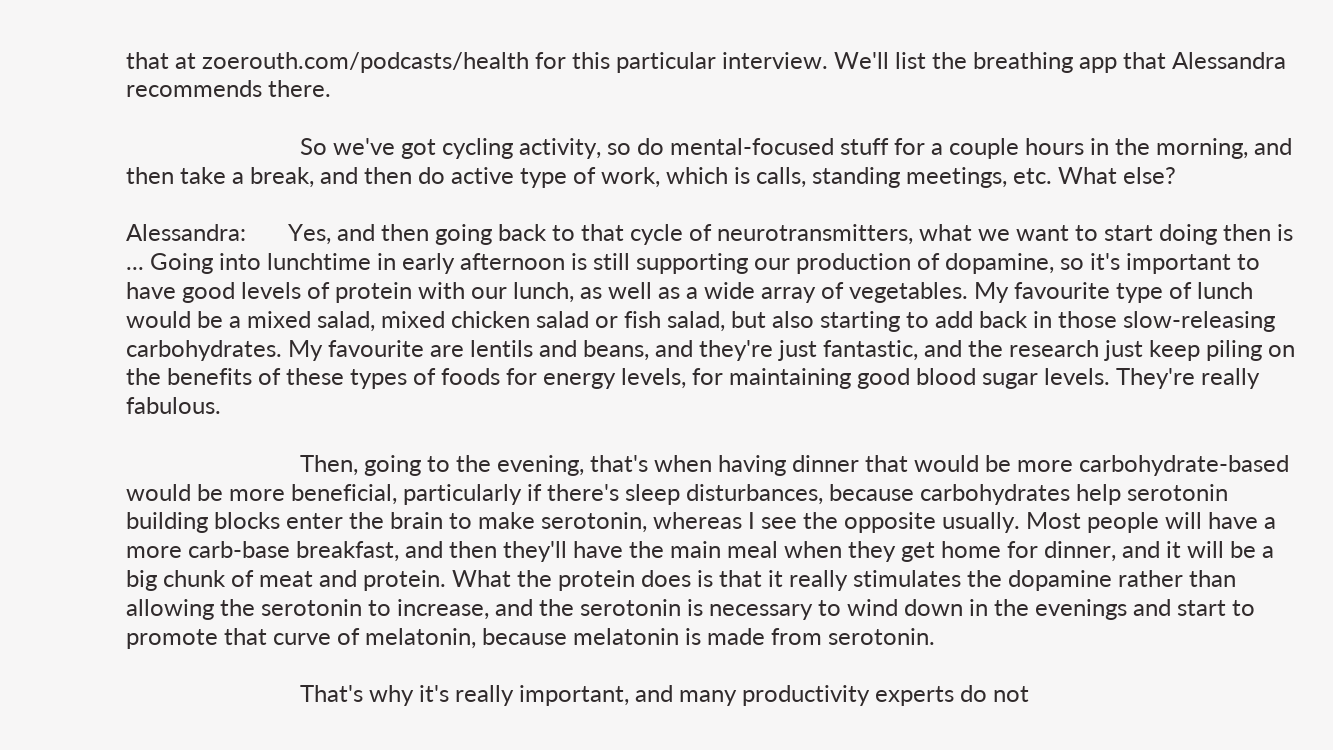that at zoerouth.com/podcasts/health for this particular interview. We'll list the breathing app that Alessandra recommends there.

                             So we've got cycling activity, so do mental-focused stuff for a couple hours in the morning, and then take a break, and then do active type of work, which is calls, standing meetings, etc. What else?

Alessandra:       Yes, and then going back to that cycle of neurotransmitters, what we want to start doing then is ... Going into lunchtime in early afternoon is still supporting our production of dopamine, so it's important to have good levels of protein with our lunch, as well as a wide array of vegetables. My favourite type of lunch would be a mixed salad, mixed chicken salad or fish salad, but also starting to add back in those slow-releasing carbohydrates. My favourite are lentils and beans, and they're just fantastic, and the research just keep piling on the benefits of these types of foods for energy levels, for maintaining good blood sugar levels. They're really fabulous.

                             Then, going to the evening, that's when having dinner that would be more carbohydrate-based would be more beneficial, particularly if there's sleep disturbances, because carbohydrates help serotonin building blocks enter the brain to make serotonin, whereas I see the opposite usually. Most people will have a more carb-base breakfast, and then they'll have the main meal when they get home for dinner, and it will be a big chunk of meat and protein. What the protein does is that it really stimulates the dopamine rather than allowing the serotonin to increase, and the serotonin is necessary to wind down in the evenings and start to promote that curve of melatonin, because melatonin is made from serotonin.

                             That's why it's really important, and many productivity experts do not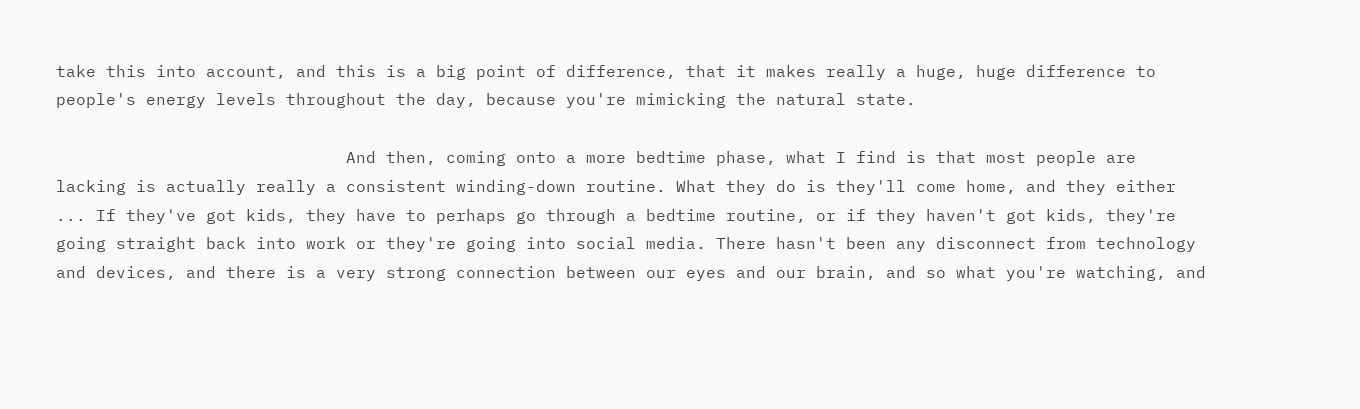take this into account, and this is a big point of difference, that it makes really a huge, huge difference to people's energy levels throughout the day, because you're mimicking the natural state.

                             And then, coming onto a more bedtime phase, what I find is that most people are lacking is actually really a consistent winding-down routine. What they do is they'll come home, and they either ... If they've got kids, they have to perhaps go through a bedtime routine, or if they haven't got kids, they're going straight back into work or they're going into social media. There hasn't been any disconnect from technology and devices, and there is a very strong connection between our eyes and our brain, and so what you're watching, and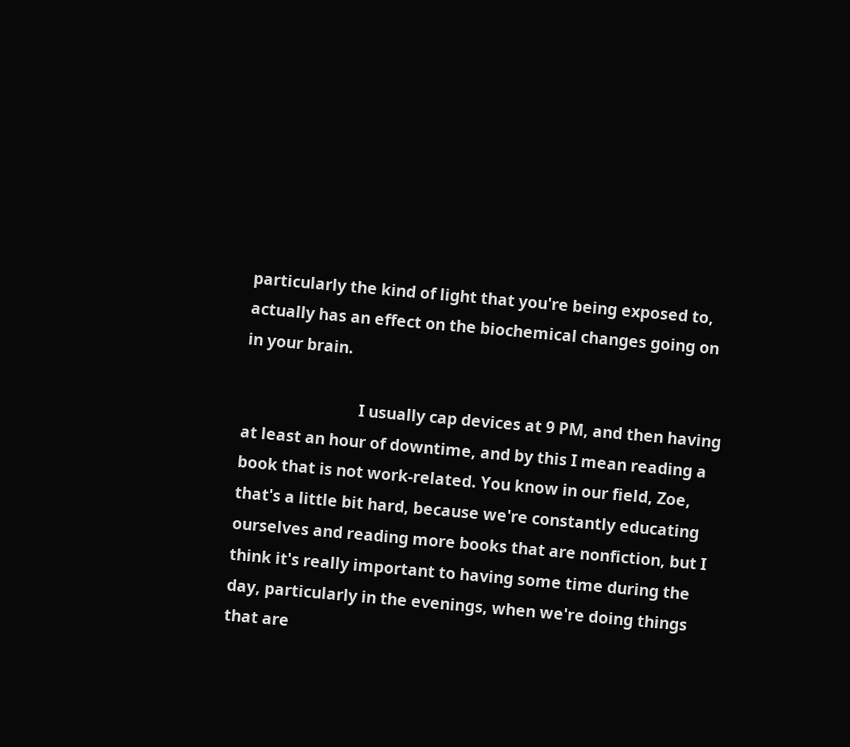particularly the kind of light that you're being exposed to, actually has an effect on the biochemical changes going on in your brain.

                             I usually cap devices at 9 PM, and then having at least an hour of downtime, and by this I mean reading a book that is not work-related. You know in our field, Zoe, that's a little bit hard, because we're constantly educating ourselves and reading more books that are nonfiction, but I think it's really important to having some time during the day, particularly in the evenings, when we're doing things that are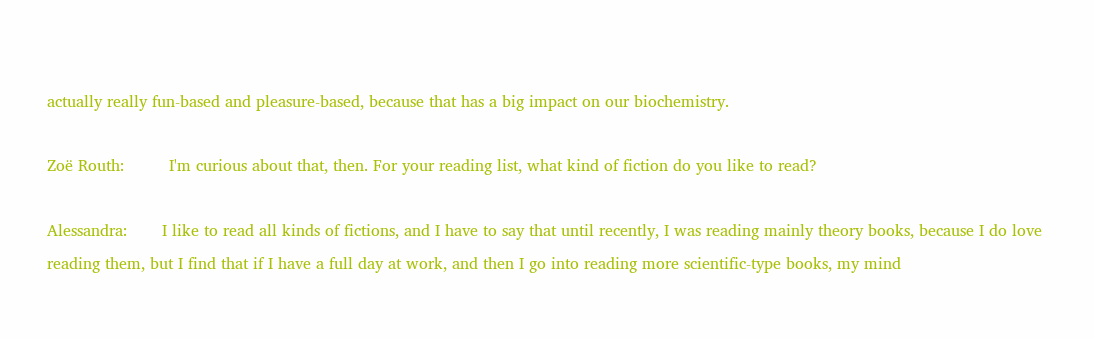actually really fun-based and pleasure-based, because that has a big impact on our biochemistry.

Zoë Routh:         I'm curious about that, then. For your reading list, what kind of fiction do you like to read?

Alessandra:       I like to read all kinds of fictions, and I have to say that until recently, I was reading mainly theory books, because I do love reading them, but I find that if I have a full day at work, and then I go into reading more scientific-type books, my mind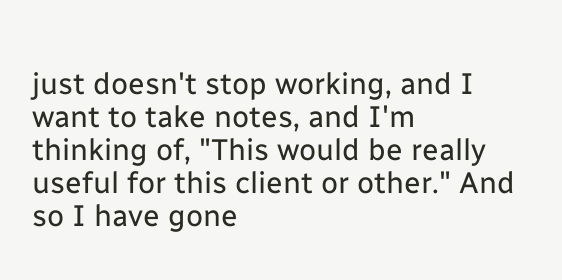just doesn't stop working, and I want to take notes, and I'm thinking of, "This would be really useful for this client or other." And so I have gone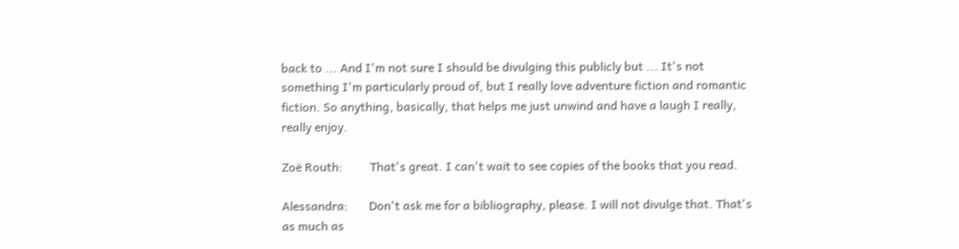back to ... And I'm not sure I should be divulging this publicly but ... It's not something I'm particularly proud of, but I really love adventure fiction and romantic fiction. So anything, basically, that helps me just unwind and have a laugh I really, really enjoy.

Zoë Routh:         That's great. I can't wait to see copies of the books that you read.

Alessandra:       Don't ask me for a bibliography, please. I will not divulge that. That's as much as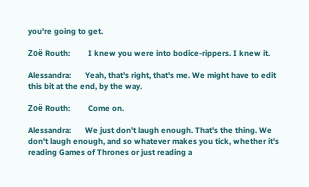you're going to get.

Zoë Routh:         I knew you were into bodice-rippers. I knew it.

Alessandra:       Yeah, that's right, that's me. We might have to edit this bit at the end, by the way.

Zoë Routh:         Come on.

Alessandra:       We just don't laugh enough. That's the thing. We don't laugh enough, and so whatever makes you tick, whether it's reading Games of Thrones or just reading a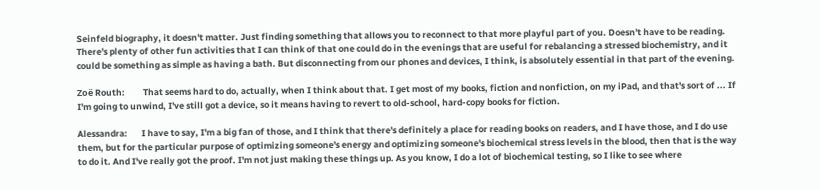Seinfeld biography, it doesn't matter. Just finding something that allows you to reconnect to that more playful part of you. Doesn't have to be reading. There's plenty of other fun activities that I can think of that one could do in the evenings that are useful for rebalancing a stressed biochemistry, and it could be something as simple as having a bath. But disconnecting from our phones and devices, I think, is absolutely essential in that part of the evening.

Zoë Routh:         That seems hard to do, actually, when I think about that. I get most of my books, fiction and nonfiction, on my iPad, and that's sort of ... If I'm going to unwind, I've still got a device, so it means having to revert to old-school, hard-copy books for fiction.

Alessandra:       I have to say, I'm a big fan of those, and I think that there's definitely a place for reading books on readers, and I have those, and I do use them, but for the particular purpose of optimizing someone's energy and optimizing someone's biochemical stress levels in the blood, then that is the way to do it. And I've really got the proof. I'm not just making these things up. As you know, I do a lot of biochemical testing, so I like to see where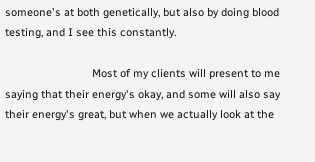someone's at both genetically, but also by doing blood testing, and I see this constantly.

                             Most of my clients will present to me saying that their energy's okay, and some will also say their energy's great, but when we actually look at the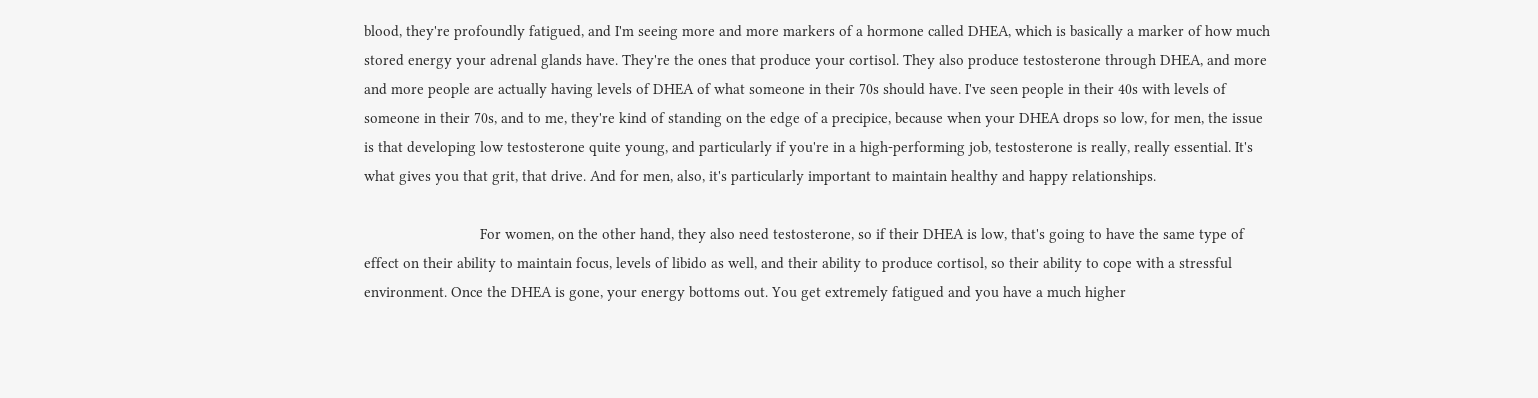blood, they're profoundly fatigued, and I'm seeing more and more markers of a hormone called DHEA, which is basically a marker of how much stored energy your adrenal glands have. They're the ones that produce your cortisol. They also produce testosterone through DHEA, and more and more people are actually having levels of DHEA of what someone in their 70s should have. I've seen people in their 40s with levels of someone in their 70s, and to me, they're kind of standing on the edge of a precipice, because when your DHEA drops so low, for men, the issue is that developing low testosterone quite young, and particularly if you're in a high-performing job, testosterone is really, really essential. It's what gives you that grit, that drive. And for men, also, it's particularly important to maintain healthy and happy relationships.

                             For women, on the other hand, they also need testosterone, so if their DHEA is low, that's going to have the same type of effect on their ability to maintain focus, levels of libido as well, and their ability to produce cortisol, so their ability to cope with a stressful environment. Once the DHEA is gone, your energy bottoms out. You get extremely fatigued and you have a much higher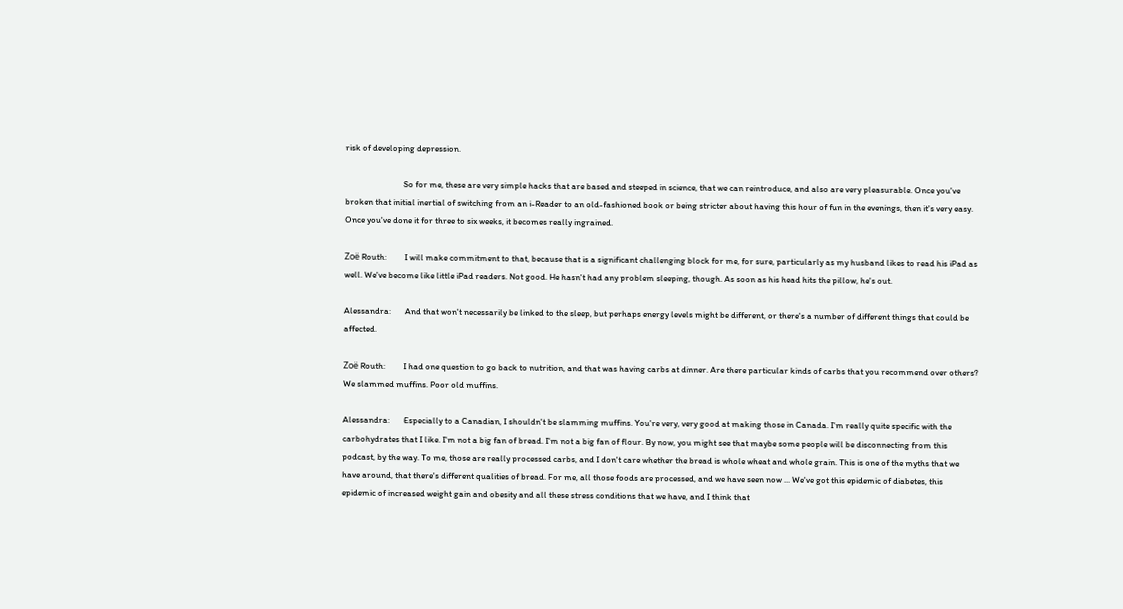risk of developing depression.

                             So for me, these are very simple hacks that are based and steeped in science, that we can reintroduce, and also are very pleasurable. Once you've broken that initial inertial of switching from an i-Reader to an old-fashioned book or being stricter about having this hour of fun in the evenings, then it's very easy. Once you've done it for three to six weeks, it becomes really ingrained.

Zoë Routh:         I will make commitment to that, because that is a significant challenging block for me, for sure, particularly as my husband likes to read his iPad as well. We've become like little iPad readers. Not good. He hasn't had any problem sleeping, though. As soon as his head hits the pillow, he's out.

Alessandra:       And that won't necessarily be linked to the sleep, but perhaps energy levels might be different, or there's a number of different things that could be affected.

Zoë Routh:         I had one question to go back to nutrition, and that was having carbs at dinner. Are there particular kinds of carbs that you recommend over others? We slammed muffins. Poor old muffins.

Alessandra:       Especially to a Canadian, I shouldn't be slamming muffins. You're very, very good at making those in Canada. I'm really quite specific with the carbohydrates that I like. I'm not a big fan of bread. I'm not a big fan of flour. By now, you might see that maybe some people will be disconnecting from this podcast, by the way. To me, those are really processed carbs, and I don't care whether the bread is whole wheat and whole grain. This is one of the myths that we have around, that there's different qualities of bread. For me, all those foods are processed, and we have seen now ... We've got this epidemic of diabetes, this epidemic of increased weight gain and obesity and all these stress conditions that we have, and I think that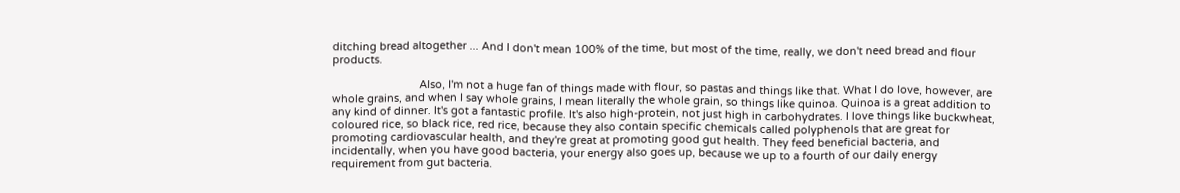ditching bread altogether ... And I don't mean 100% of the time, but most of the time, really, we don't need bread and flour products.

                             Also, I'm not a huge fan of things made with flour, so pastas and things like that. What I do love, however, are whole grains, and when I say whole grains, I mean literally the whole grain, so things like quinoa. Quinoa is a great addition to any kind of dinner. It's got a fantastic profile. It's also high-protein, not just high in carbohydrates. I love things like buckwheat, coloured rice, so black rice, red rice, because they also contain specific chemicals called polyphenols that are great for promoting cardiovascular health, and they're great at promoting good gut health. They feed beneficial bacteria, and incidentally, when you have good bacteria, your energy also goes up, because we up to a fourth of our daily energy requirement from gut bacteria.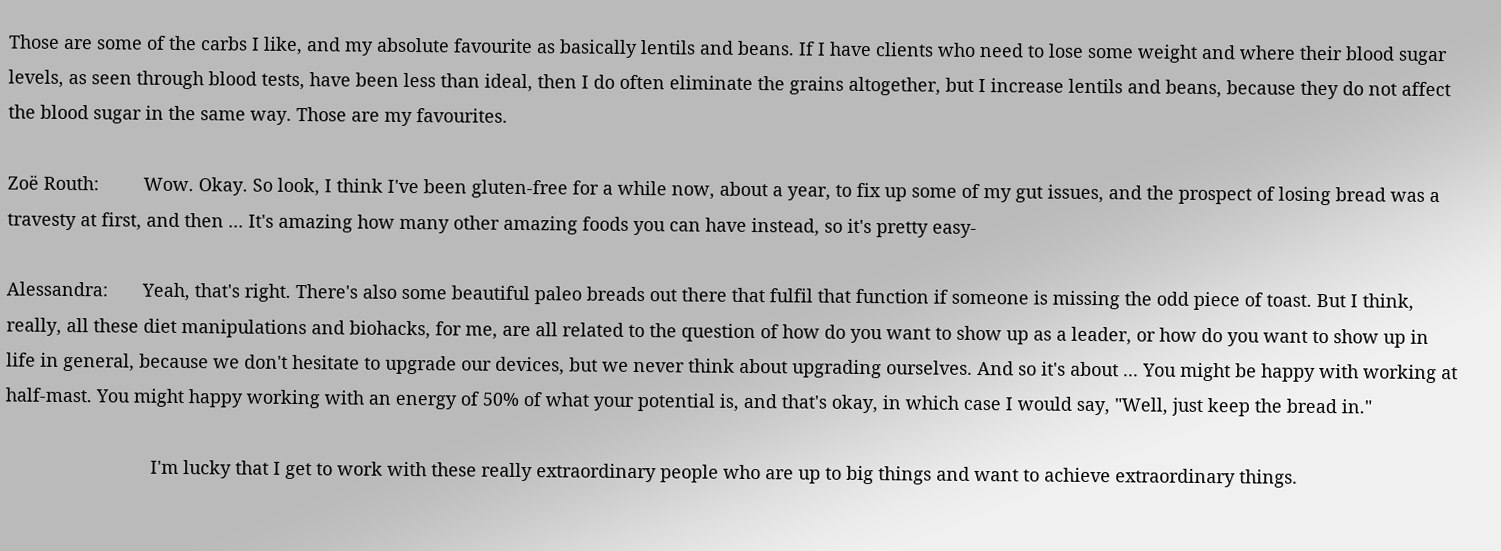Those are some of the carbs I like, and my absolute favourite as basically lentils and beans. If I have clients who need to lose some weight and where their blood sugar levels, as seen through blood tests, have been less than ideal, then I do often eliminate the grains altogether, but I increase lentils and beans, because they do not affect the blood sugar in the same way. Those are my favourites.

Zoë Routh:         Wow. Okay. So look, I think I've been gluten-free for a while now, about a year, to fix up some of my gut issues, and the prospect of losing bread was a travesty at first, and then ... It's amazing how many other amazing foods you can have instead, so it's pretty easy-

Alessandra:       Yeah, that's right. There's also some beautiful paleo breads out there that fulfil that function if someone is missing the odd piece of toast. But I think, really, all these diet manipulations and biohacks, for me, are all related to the question of how do you want to show up as a leader, or how do you want to show up in life in general, because we don't hesitate to upgrade our devices, but we never think about upgrading ourselves. And so it's about ... You might be happy with working at half-mast. You might happy working with an energy of 50% of what your potential is, and that's okay, in which case I would say, "Well, just keep the bread in."

                             I'm lucky that I get to work with these really extraordinary people who are up to big things and want to achieve extraordinary things.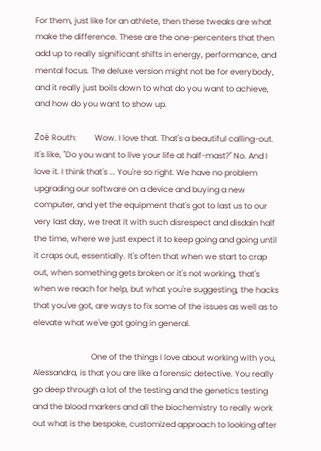For them, just like for an athlete, then these tweaks are what make the difference. These are the one-percenters that then add up to really significant shifts in energy, performance, and mental focus. The deluxe version might not be for everybody, and it really just boils down to what do you want to achieve, and how do you want to show up.

Zoë Routh:         Wow. I love that. That's a beautiful calling-out. It's like, "Do you want to live your life at half-mast?" No. And I love it. I think that's ... You're so right. We have no problem upgrading our software on a device and buying a new computer, and yet the equipment that's got to last us to our very last day, we treat it with such disrespect and disdain half the time, where we just expect it to keep going and going until it craps out, essentially. It's often that when we start to crap out, when something gets broken or it's not working, that's when we reach for help, but what you're suggesting, the hacks that you've got, are ways to fix some of the issues as well as to elevate what we've got going in general.

                             One of the things I love about working with you, Alessandra, is that you are like a forensic detective. You really go deep through a lot of the testing and the genetics testing and the blood markers and all the biochemistry to really work out what is the bespoke, customized approach to looking after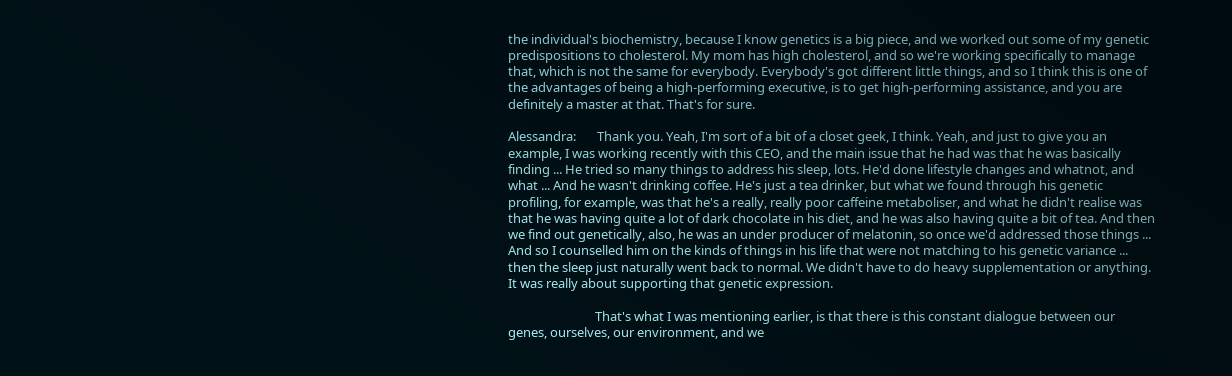the individual's biochemistry, because I know genetics is a big piece, and we worked out some of my genetic predispositions to cholesterol. My mom has high cholesterol, and so we're working specifically to manage that, which is not the same for everybody. Everybody's got different little things, and so I think this is one of the advantages of being a high-performing executive, is to get high-performing assistance, and you are definitely a master at that. That's for sure.

Alessandra:       Thank you. Yeah, I'm sort of a bit of a closet geek, I think. Yeah, and just to give you an example, I was working recently with this CEO, and the main issue that he had was that he was basically finding ... He tried so many things to address his sleep, lots. He'd done lifestyle changes and whatnot, and what ... And he wasn't drinking coffee. He's just a tea drinker, but what we found through his genetic profiling, for example, was that he's a really, really poor caffeine metaboliser, and what he didn't realise was that he was having quite a lot of dark chocolate in his diet, and he was also having quite a bit of tea. And then we find out genetically, also, he was an under producer of melatonin, so once we'd addressed those things ... And so I counselled him on the kinds of things in his life that were not matching to his genetic variance ... then the sleep just naturally went back to normal. We didn't have to do heavy supplementation or anything. It was really about supporting that genetic expression.

                             That's what I was mentioning earlier, is that there is this constant dialogue between our genes, ourselves, our environment, and we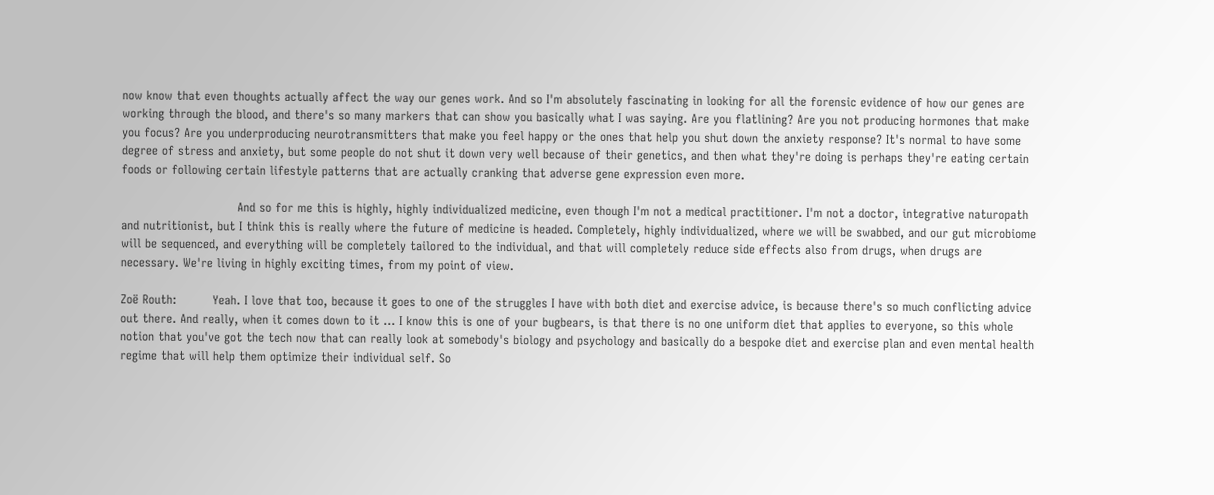now know that even thoughts actually affect the way our genes work. And so I'm absolutely fascinating in looking for all the forensic evidence of how our genes are working through the blood, and there's so many markers that can show you basically what I was saying. Are you flatlining? Are you not producing hormones that make you focus? Are you underproducing neurotransmitters that make you feel happy or the ones that help you shut down the anxiety response? It's normal to have some degree of stress and anxiety, but some people do not shut it down very well because of their genetics, and then what they're doing is perhaps they're eating certain foods or following certain lifestyle patterns that are actually cranking that adverse gene expression even more.

                             And so for me this is highly, highly individualized medicine, even though I'm not a medical practitioner. I'm not a doctor, integrative naturopath and nutritionist, but I think this is really where the future of medicine is headed. Completely, highly individualized, where we will be swabbed, and our gut microbiome will be sequenced, and everything will be completely tailored to the individual, and that will completely reduce side effects also from drugs, when drugs are necessary. We're living in highly exciting times, from my point of view.

Zoë Routh:         Yeah. I love that too, because it goes to one of the struggles I have with both diet and exercise advice, is because there's so much conflicting advice out there. And really, when it comes down to it ... I know this is one of your bugbears, is that there is no one uniform diet that applies to everyone, so this whole notion that you've got the tech now that can really look at somebody's biology and psychology and basically do a bespoke diet and exercise plan and even mental health regime that will help them optimize their individual self. So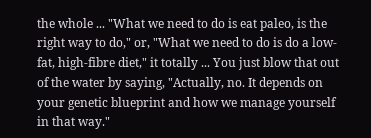the whole ... "What we need to do is eat paleo, is the right way to do," or, "What we need to do is do a low-fat, high-fibre diet," it totally ... You just blow that out of the water by saying, "Actually, no. It depends on your genetic blueprint and how we manage yourself in that way."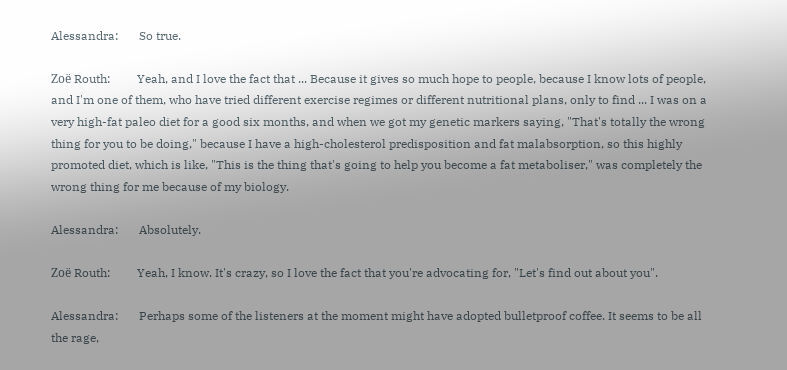Alessandra:       So true.

Zoë Routh:         Yeah, and I love the fact that ... Because it gives so much hope to people, because I know lots of people, and I'm one of them, who have tried different exercise regimes or different nutritional plans, only to find ... I was on a very high-fat paleo diet for a good six months, and when we got my genetic markers saying, "That's totally the wrong thing for you to be doing," because I have a high-cholesterol predisposition and fat malabsorption, so this highly promoted diet, which is like, "This is the thing that's going to help you become a fat metaboliser," was completely the wrong thing for me because of my biology.

Alessandra:       Absolutely.

Zoë Routh:         Yeah, I know. It's crazy, so I love the fact that you're advocating for, "Let's find out about you".

Alessandra:       Perhaps some of the listeners at the moment might have adopted bulletproof coffee. It seems to be all the rage,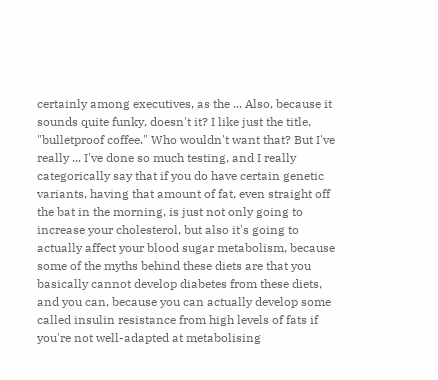certainly among executives, as the ... Also, because it sounds quite funky, doesn't it? I like just the title, "bulletproof coffee." Who wouldn't want that? But I've really ... I've done so much testing, and I really categorically say that if you do have certain genetic variants, having that amount of fat, even straight off the bat in the morning, is just not only going to increase your cholesterol, but also it's going to actually affect your blood sugar metabolism, because some of the myths behind these diets are that you basically cannot develop diabetes from these diets, and you can, because you can actually develop some called insulin resistance from high levels of fats if you're not well-adapted at metabolising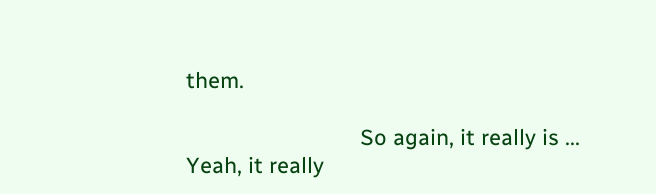them.

                             So again, it really is ... Yeah, it really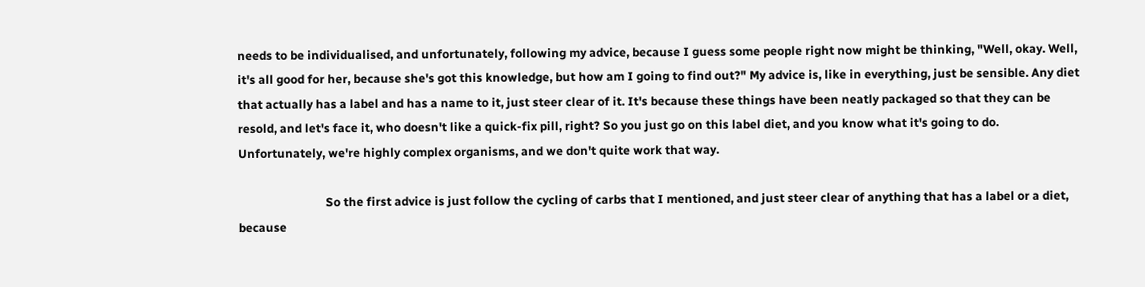needs to be individualised, and unfortunately, following my advice, because I guess some people right now might be thinking, "Well, okay. Well, it's all good for her, because she's got this knowledge, but how am I going to find out?" My advice is, like in everything, just be sensible. Any diet that actually has a label and has a name to it, just steer clear of it. It's because these things have been neatly packaged so that they can be resold, and let's face it, who doesn't like a quick-fix pill, right? So you just go on this label diet, and you know what it's going to do. Unfortunately, we're highly complex organisms, and we don't quite work that way.

                             So the first advice is just follow the cycling of carbs that I mentioned, and just steer clear of anything that has a label or a diet, because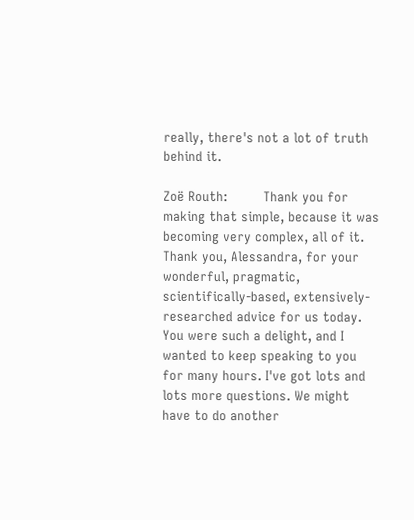really, there's not a lot of truth behind it.

Zoë Routh:         Thank you for making that simple, because it was becoming very complex, all of it. Thank you, Alessandra, for your wonderful, pragmatic, scientifically-based, extensively-researched advice for us today. You were such a delight, and I wanted to keep speaking to you for many hours. I've got lots and lots more questions. We might have to do another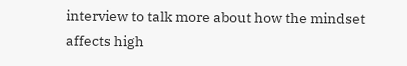interview to talk more about how the mindset affects high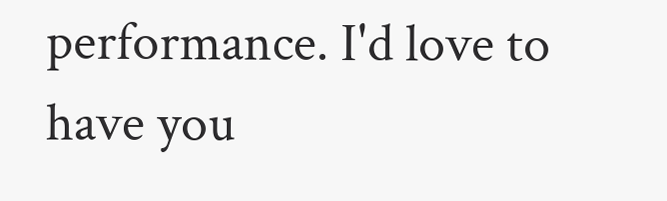performance. I'd love to have you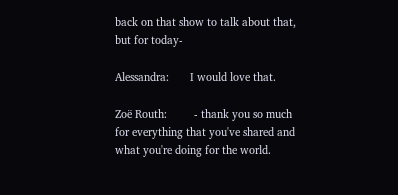back on that show to talk about that, but for today-

Alessandra:       I would love that.

Zoë Routh:         - thank you so much for everything that you've shared and what you're doing for the world.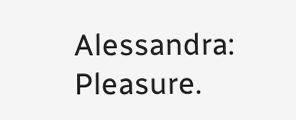Alessandra:       Pleasure.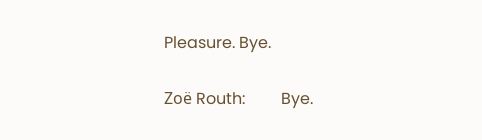Pleasure. Bye.

Zoë Routh:         Bye.